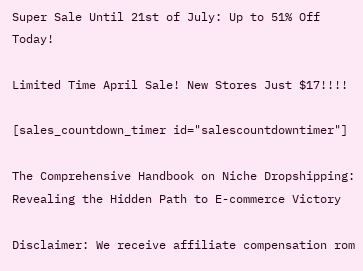Super Sale Until 21st of July: Up to 51% Off Today!

Limited Time April Sale! New Stores Just $17!!!!

[sales_countdown_timer id="salescountdowntimer"]

The Comprehensive Handbook on Niche Dropshipping: Revealing the Hidden Path to E-commerce Victory

Disclaimer: We receive affiliate compensation rom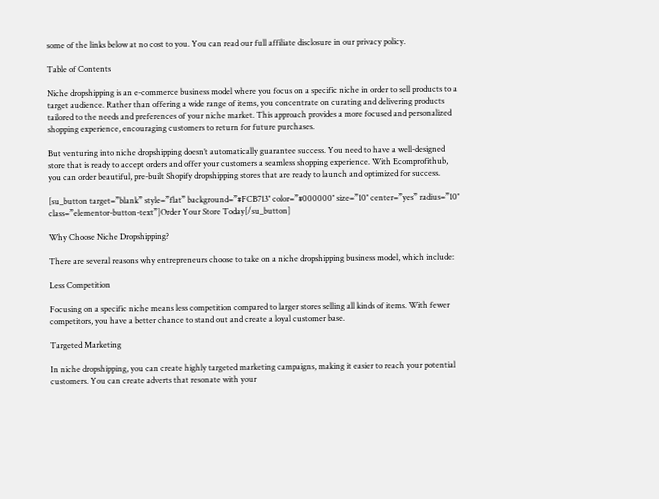some of the links below at no cost to you. You can read our full affiliate disclosure in our privacy policy.

Table of Contents

Niche dropshipping is an e-commerce business model where you focus on a specific niche in order to sell products to a target audience. Rather than offering a wide range of items, you concentrate on curating and delivering products tailored to the needs and preferences of your niche market. This approach provides a more focused and personalized shopping experience, encouraging customers to return for future purchases.

But venturing into niche dropshipping doesn’t automatically guarantee success. You need to have a well-designed store that is ready to accept orders and offer your customers a seamless shopping experience. With Ecomprofithub, you can order beautiful, pre-built Shopify dropshipping stores that are ready to launch and optimized for success.

[su_button target=”blank” style=”flat” background=”#FCB713″ color=”#000000″ size=”10″ center=”yes” radius=”10″ class=”elementor-button-text”]Order Your Store Today[/su_button]

Why Choose Niche Dropshipping?

There are several reasons why entrepreneurs choose to take on a niche dropshipping business model, which include:

Less Competition

Focusing on a specific niche means less competition compared to larger stores selling all kinds of items. With fewer competitors, you have a better chance to stand out and create a loyal customer base.

Targeted Marketing

In niche dropshipping, you can create highly targeted marketing campaigns, making it easier to reach your potential customers. You can create adverts that resonate with your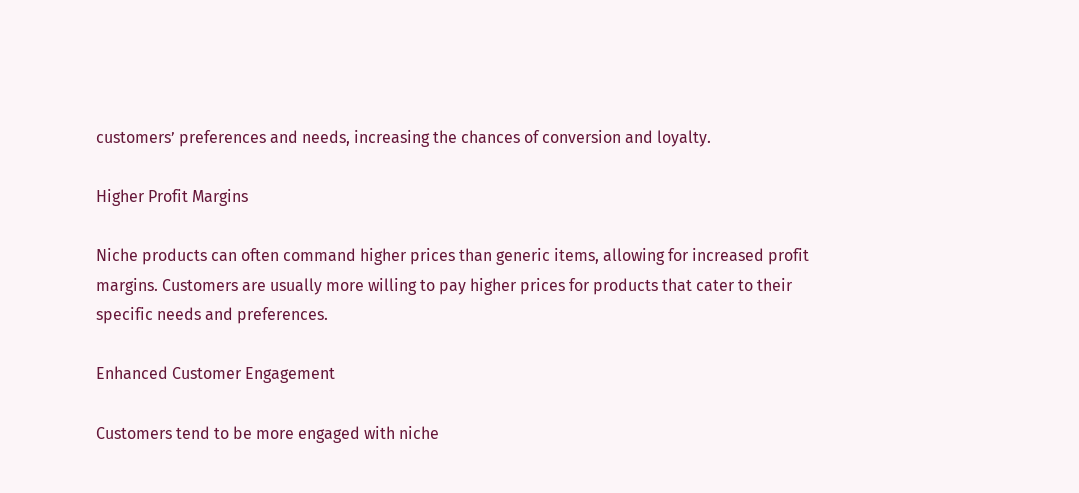customers’ preferences and needs, increasing the chances of conversion and loyalty.

Higher Profit Margins

Niche products can often command higher prices than generic items, allowing for increased profit margins. Customers are usually more willing to pay higher prices for products that cater to their specific needs and preferences.

Enhanced Customer Engagement

Customers tend to be more engaged with niche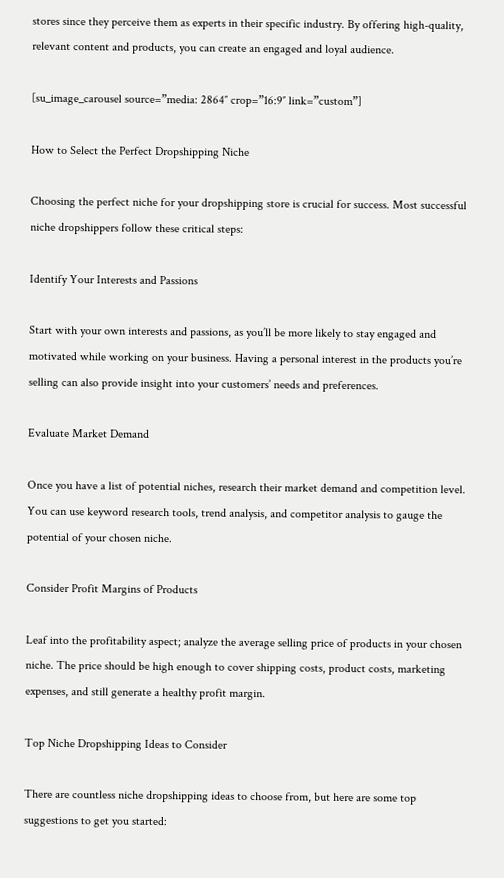stores since they perceive them as experts in their specific industry. By offering high-quality, relevant content and products, you can create an engaged and loyal audience.

[su_image_carousel source=”media: 2864″ crop=”16:9″ link=”custom”]

How to Select the Perfect Dropshipping Niche

Choosing the perfect niche for your dropshipping store is crucial for success. Most successful niche dropshippers follow these critical steps:

Identify Your Interests and Passions

Start with your own interests and passions, as you’ll be more likely to stay engaged and motivated while working on your business. Having a personal interest in the products you’re selling can also provide insight into your customers’ needs and preferences.

Evaluate Market Demand

Once you have a list of potential niches, research their market demand and competition level. You can use keyword research tools, trend analysis, and competitor analysis to gauge the potential of your chosen niche.

Consider Profit Margins of Products

Leaf into the profitability aspect; analyze the average selling price of products in your chosen niche. The price should be high enough to cover shipping costs, product costs, marketing expenses, and still generate a healthy profit margin.

Top Niche Dropshipping Ideas to Consider

There are countless niche dropshipping ideas to choose from, but here are some top suggestions to get you started: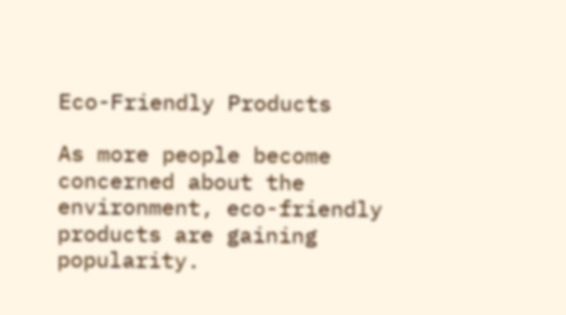Eco-Friendly Products

As more people become concerned about the environment, eco-friendly products are gaining popularity.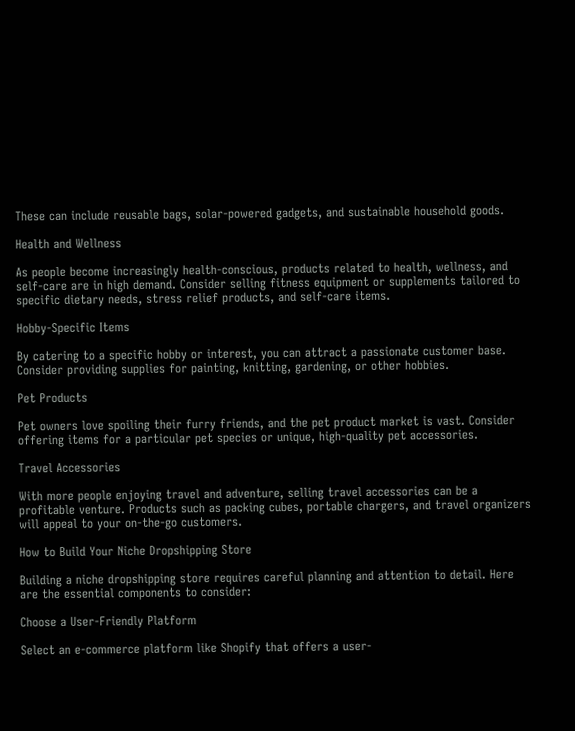These can include reusable bags, solar-powered gadgets, and sustainable household goods.

Health and Wellness

As people become increasingly health-conscious, products related to health, wellness, and self-care are in high demand. Consider selling fitness equipment or supplements tailored to specific dietary needs, stress relief products, and self-care items.

Hobby-Specific Items

By catering to a specific hobby or interest, you can attract a passionate customer base. Consider providing supplies for painting, knitting, gardening, or other hobbies.

Pet Products

Pet owners love spoiling their furry friends, and the pet product market is vast. Consider offering items for a particular pet species or unique, high-quality pet accessories.

Travel Accessories

With more people enjoying travel and adventure, selling travel accessories can be a profitable venture. Products such as packing cubes, portable chargers, and travel organizers will appeal to your on-the-go customers.

How to Build Your Niche Dropshipping Store

Building a niche dropshipping store requires careful planning and attention to detail. Here are the essential components to consider:

Choose a User-Friendly Platform

Select an e-commerce platform like Shopify that offers a user-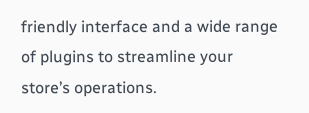friendly interface and a wide range of plugins to streamline your store’s operations.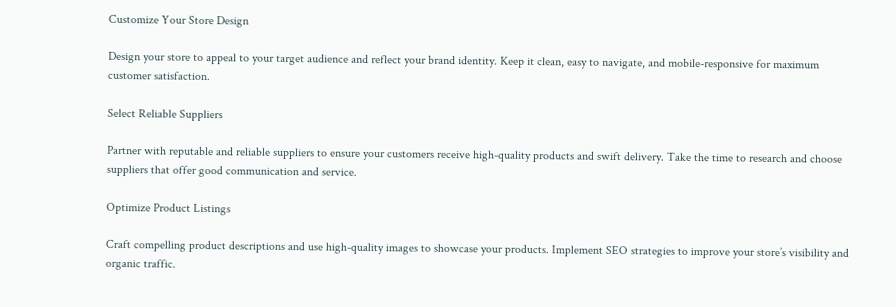Customize Your Store Design

Design your store to appeal to your target audience and reflect your brand identity. Keep it clean, easy to navigate, and mobile-responsive for maximum customer satisfaction.

Select Reliable Suppliers

Partner with reputable and reliable suppliers to ensure your customers receive high-quality products and swift delivery. Take the time to research and choose suppliers that offer good communication and service.

Optimize Product Listings

Craft compelling product descriptions and use high-quality images to showcase your products. Implement SEO strategies to improve your store’s visibility and organic traffic.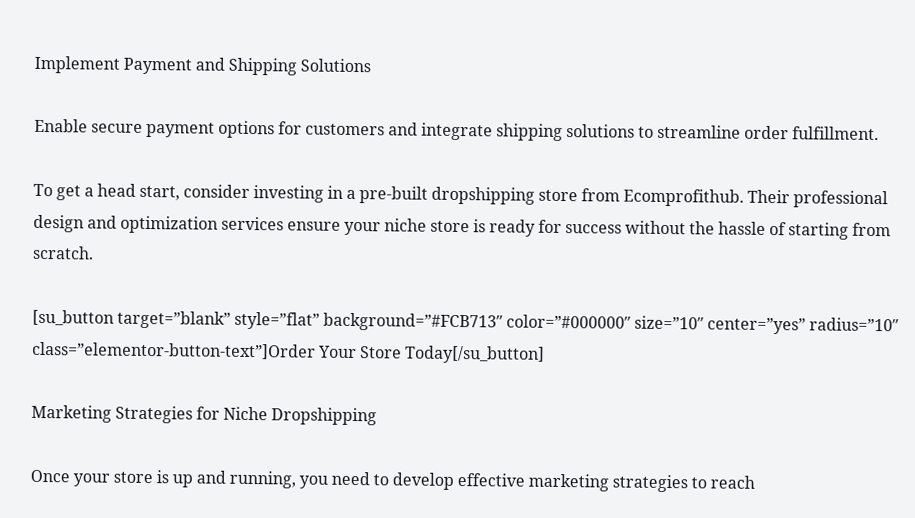Implement Payment and Shipping Solutions

Enable secure payment options for customers and integrate shipping solutions to streamline order fulfillment.

To get a head start, consider investing in a pre-built dropshipping store from Ecomprofithub. Their professional design and optimization services ensure your niche store is ready for success without the hassle of starting from scratch.

[su_button target=”blank” style=”flat” background=”#FCB713″ color=”#000000″ size=”10″ center=”yes” radius=”10″ class=”elementor-button-text”]Order Your Store Today[/su_button]

Marketing Strategies for Niche Dropshipping

Once your store is up and running, you need to develop effective marketing strategies to reach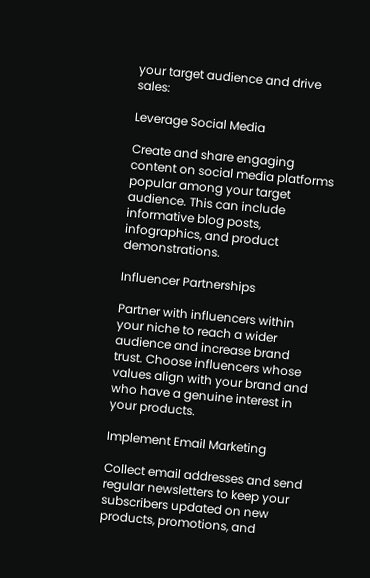your target audience and drive sales:

Leverage Social Media

Create and share engaging content on social media platforms popular among your target audience. This can include informative blog posts, infographics, and product demonstrations.

Influencer Partnerships

Partner with influencers within your niche to reach a wider audience and increase brand trust. Choose influencers whose values align with your brand and who have a genuine interest in your products.

Implement Email Marketing

Collect email addresses and send regular newsletters to keep your subscribers updated on new products, promotions, and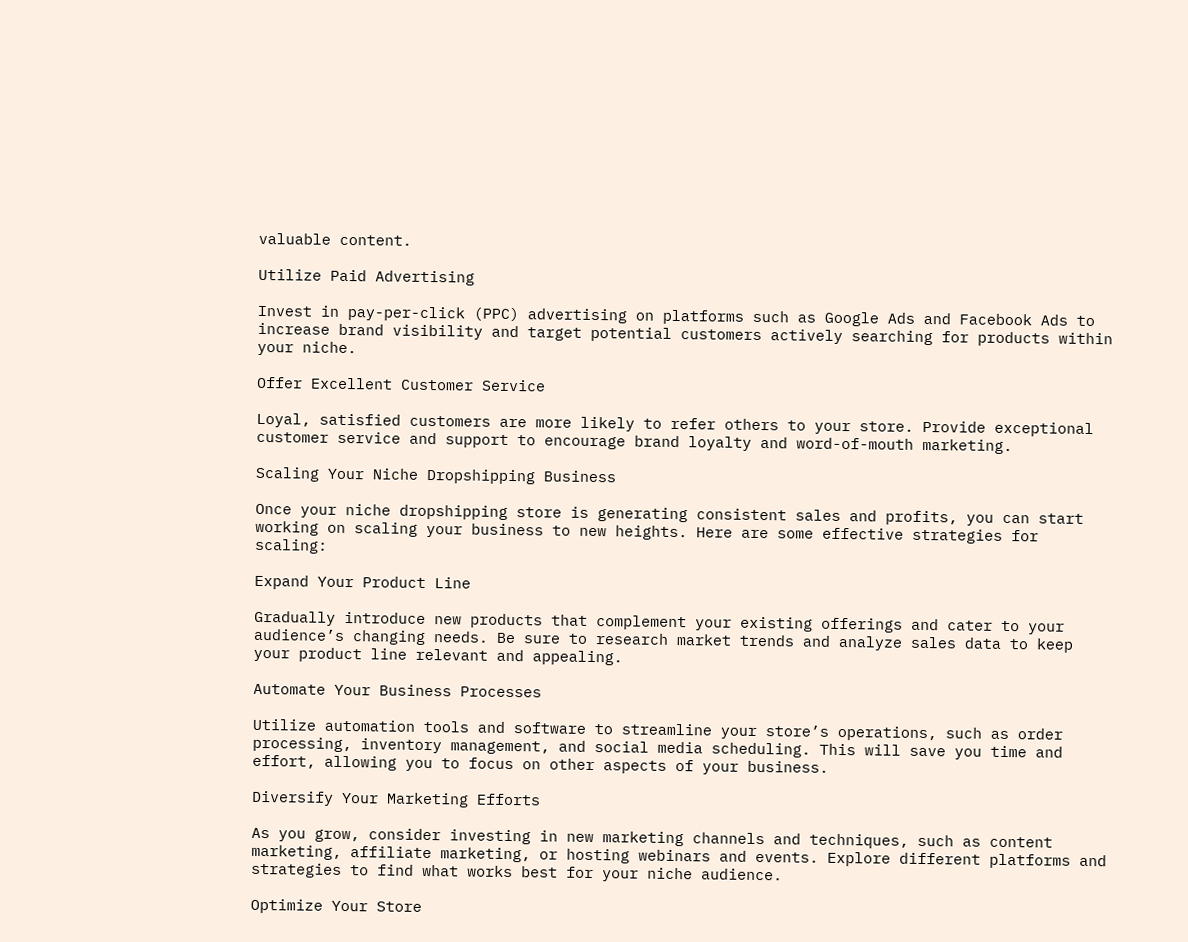valuable content.

Utilize Paid Advertising

Invest in pay-per-click (PPC) advertising on platforms such as Google Ads and Facebook Ads to increase brand visibility and target potential customers actively searching for products within your niche.

Offer Excellent Customer Service

Loyal, satisfied customers are more likely to refer others to your store. Provide exceptional customer service and support to encourage brand loyalty and word-of-mouth marketing.

Scaling Your Niche Dropshipping Business

Once your niche dropshipping store is generating consistent sales and profits, you can start working on scaling your business to new heights. Here are some effective strategies for scaling:

Expand Your Product Line

Gradually introduce new products that complement your existing offerings and cater to your audience’s changing needs. Be sure to research market trends and analyze sales data to keep your product line relevant and appealing.

Automate Your Business Processes

Utilize automation tools and software to streamline your store’s operations, such as order processing, inventory management, and social media scheduling. This will save you time and effort, allowing you to focus on other aspects of your business.

Diversify Your Marketing Efforts

As you grow, consider investing in new marketing channels and techniques, such as content marketing, affiliate marketing, or hosting webinars and events. Explore different platforms and strategies to find what works best for your niche audience.

Optimize Your Store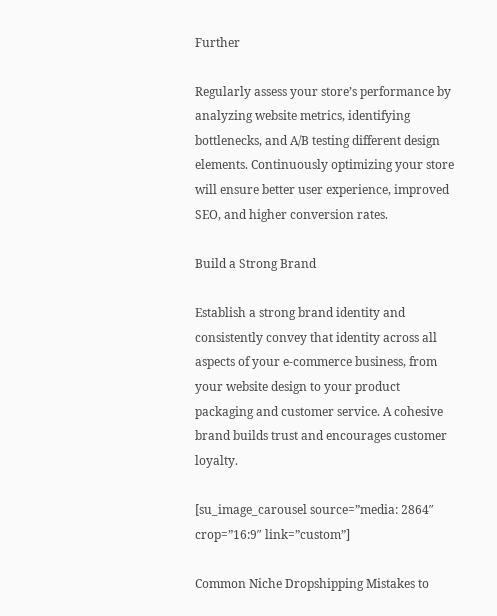Further

Regularly assess your store’s performance by analyzing website metrics, identifying bottlenecks, and A/B testing different design elements. Continuously optimizing your store will ensure better user experience, improved SEO, and higher conversion rates.

Build a Strong Brand

Establish a strong brand identity and consistently convey that identity across all aspects of your e-commerce business, from your website design to your product packaging and customer service. A cohesive brand builds trust and encourages customer loyalty.

[su_image_carousel source=”media: 2864″ crop=”16:9″ link=”custom”]

Common Niche Dropshipping Mistakes to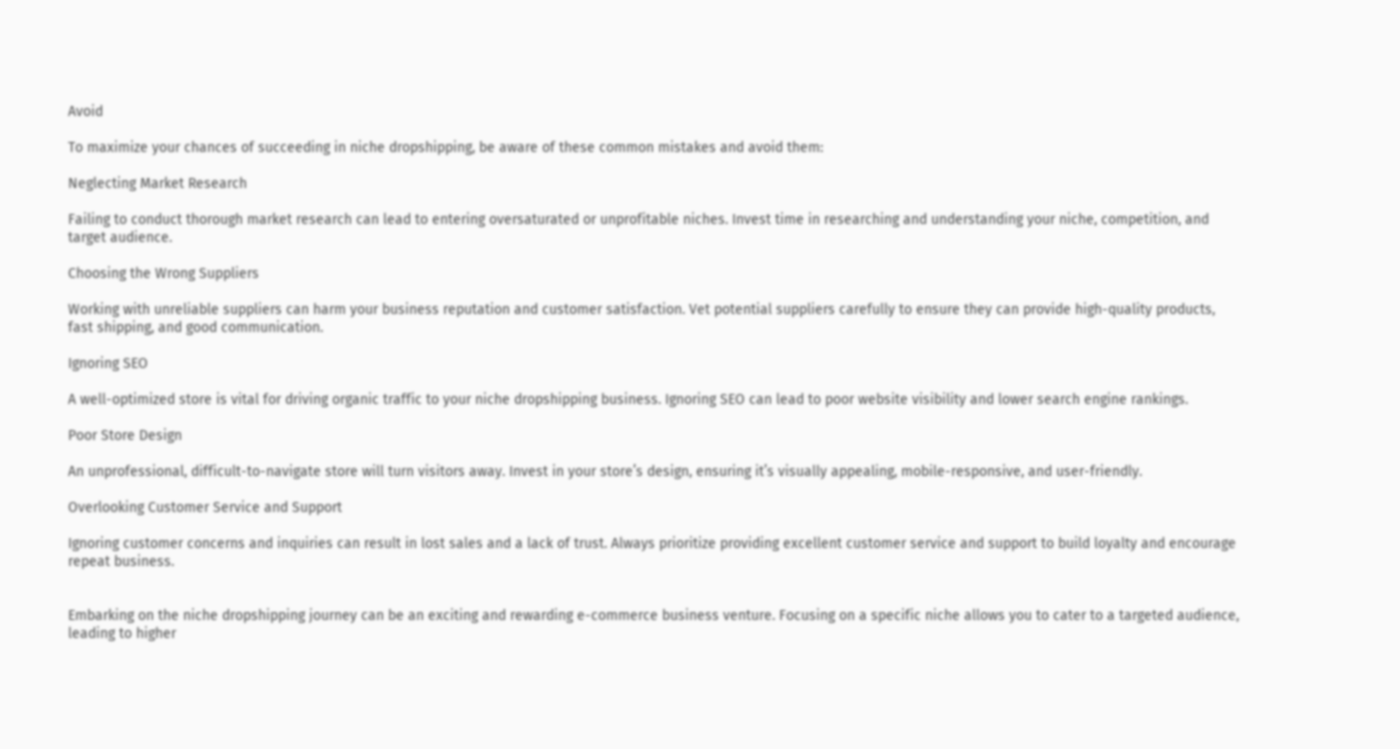Avoid

To maximize your chances of succeeding in niche dropshipping, be aware of these common mistakes and avoid them:

Neglecting Market Research

Failing to conduct thorough market research can lead to entering oversaturated or unprofitable niches. Invest time in researching and understanding your niche, competition, and target audience.

Choosing the Wrong Suppliers

Working with unreliable suppliers can harm your business reputation and customer satisfaction. Vet potential suppliers carefully to ensure they can provide high-quality products, fast shipping, and good communication.

Ignoring SEO

A well-optimized store is vital for driving organic traffic to your niche dropshipping business. Ignoring SEO can lead to poor website visibility and lower search engine rankings.

Poor Store Design

An unprofessional, difficult-to-navigate store will turn visitors away. Invest in your store’s design, ensuring it’s visually appealing, mobile-responsive, and user-friendly.

Overlooking Customer Service and Support

Ignoring customer concerns and inquiries can result in lost sales and a lack of trust. Always prioritize providing excellent customer service and support to build loyalty and encourage repeat business.


Embarking on the niche dropshipping journey can be an exciting and rewarding e-commerce business venture. Focusing on a specific niche allows you to cater to a targeted audience, leading to higher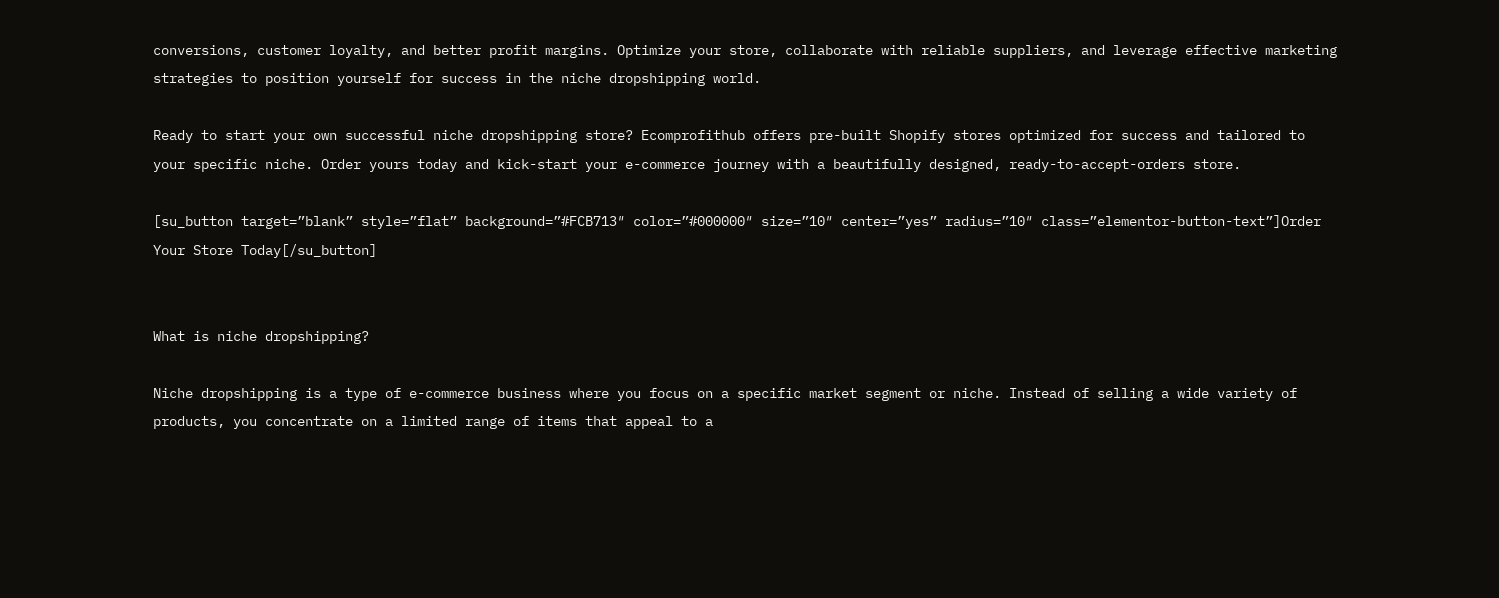conversions, customer loyalty, and better profit margins. Optimize your store, collaborate with reliable suppliers, and leverage effective marketing strategies to position yourself for success in the niche dropshipping world.

Ready to start your own successful niche dropshipping store? Ecomprofithub offers pre-built Shopify stores optimized for success and tailored to your specific niche. Order yours today and kick-start your e-commerce journey with a beautifully designed, ready-to-accept-orders store.

[su_button target=”blank” style=”flat” background=”#FCB713″ color=”#000000″ size=”10″ center=”yes” radius=”10″ class=”elementor-button-text”]Order Your Store Today[/su_button]


What is niche dropshipping?

Niche dropshipping is a type of e-commerce business where you focus on a specific market segment or niche. Instead of selling a wide variety of products, you concentrate on a limited range of items that appeal to a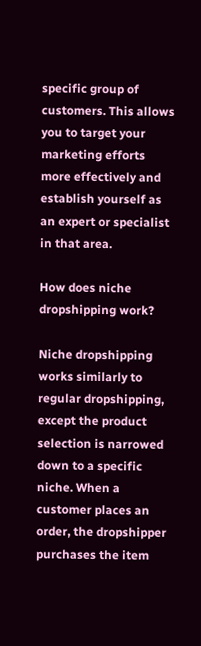specific group of customers. This allows you to target your marketing efforts more effectively and establish yourself as an expert or specialist in that area.

How does niche dropshipping work?

Niche dropshipping works similarly to regular dropshipping, except the product selection is narrowed down to a specific niche. When a customer places an order, the dropshipper purchases the item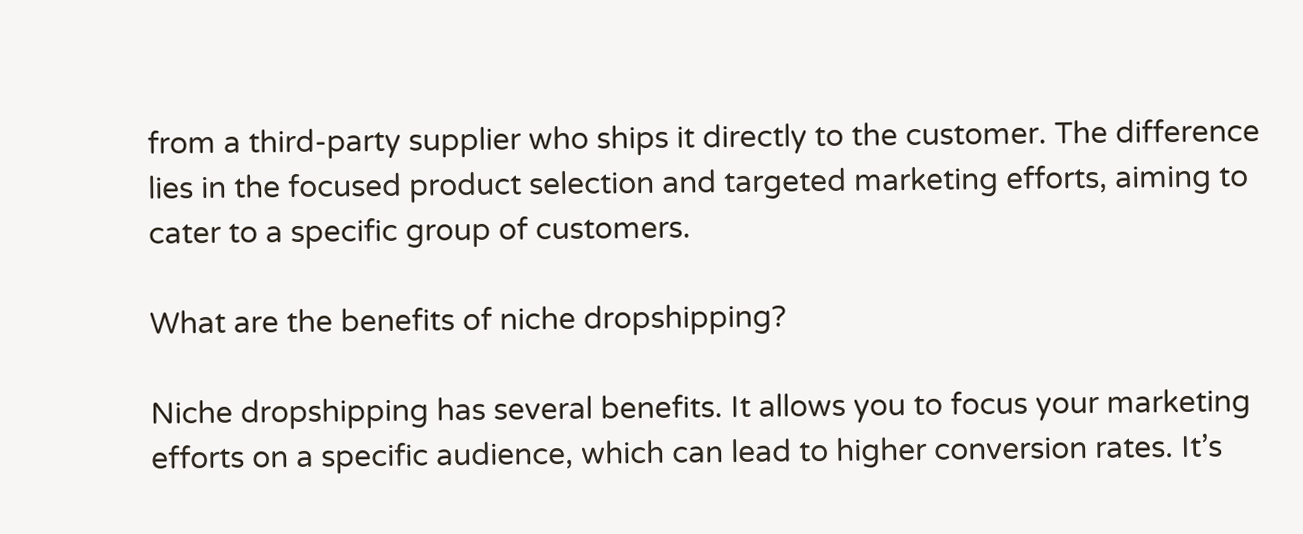from a third-party supplier who ships it directly to the customer. The difference lies in the focused product selection and targeted marketing efforts, aiming to cater to a specific group of customers.

What are the benefits of niche dropshipping?

Niche dropshipping has several benefits. It allows you to focus your marketing efforts on a specific audience, which can lead to higher conversion rates. It’s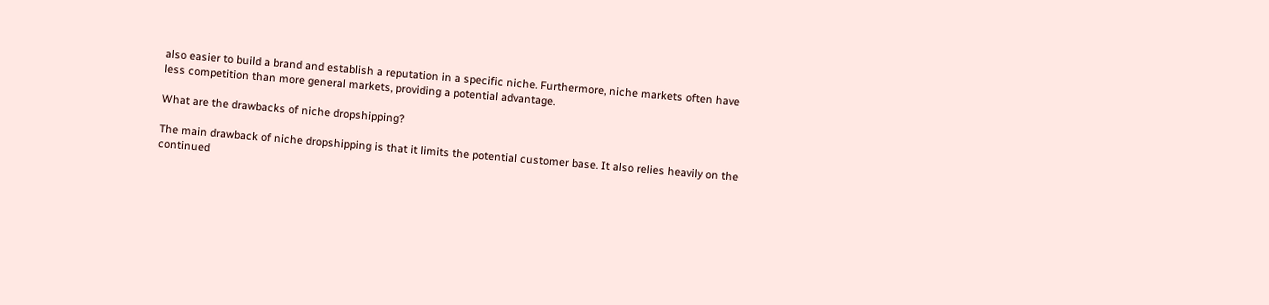also easier to build a brand and establish a reputation in a specific niche. Furthermore, niche markets often have less competition than more general markets, providing a potential advantage.

What are the drawbacks of niche dropshipping?

The main drawback of niche dropshipping is that it limits the potential customer base. It also relies heavily on the continued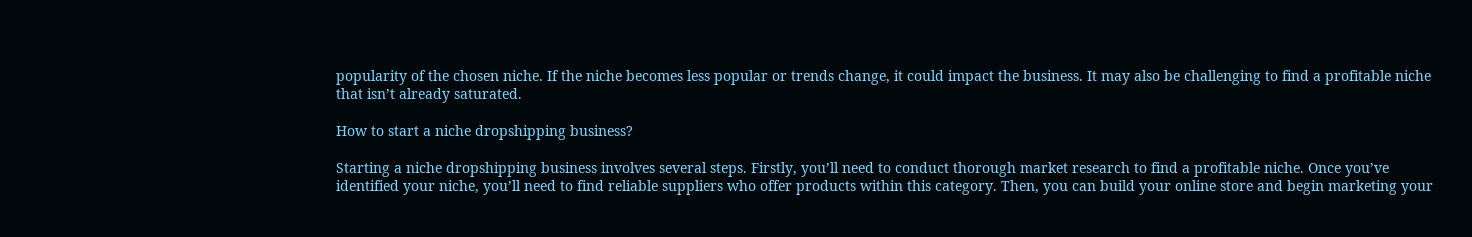popularity of the chosen niche. If the niche becomes less popular or trends change, it could impact the business. It may also be challenging to find a profitable niche that isn’t already saturated.

How to start a niche dropshipping business?

Starting a niche dropshipping business involves several steps. Firstly, you’ll need to conduct thorough market research to find a profitable niche. Once you’ve identified your niche, you’ll need to find reliable suppliers who offer products within this category. Then, you can build your online store and begin marketing your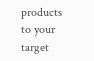products to your target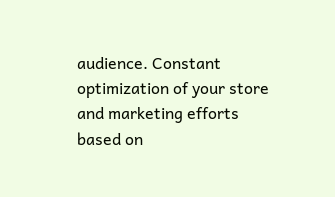audience. Constant optimization of your store and marketing efforts based on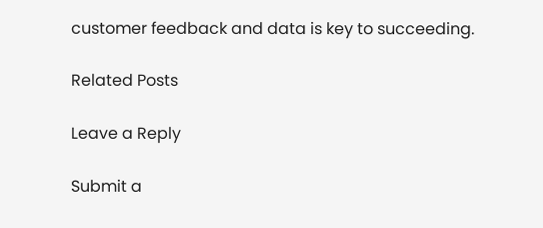customer feedback and data is key to succeeding.

Related Posts

Leave a Reply

Submit a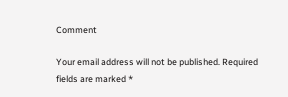Comment

Your email address will not be published. Required fields are marked *